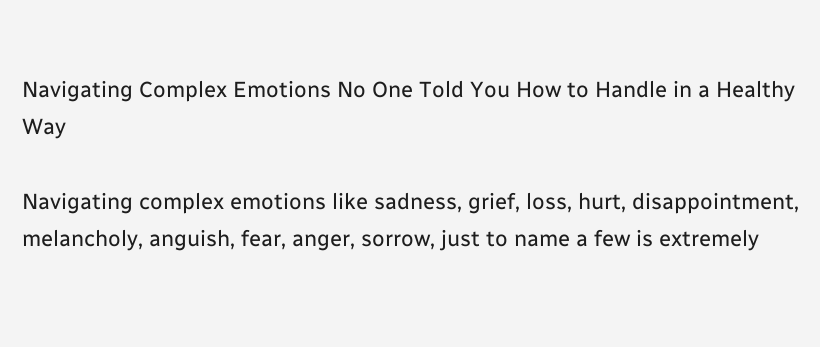Navigating Complex Emotions No One Told You How to Handle in a Healthy Way

Navigating complex emotions like sadness, grief, loss, hurt, disappointment, melancholy, anguish, fear, anger, sorrow, just to name a few is extremely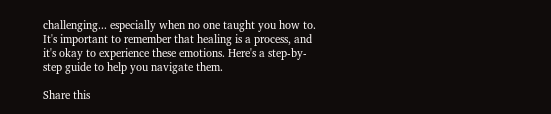challenging... especially when no one taught you how to. It's important to remember that healing is a process, and it's okay to experience these emotions. Here's a step-by-step guide to help you navigate them.

Share this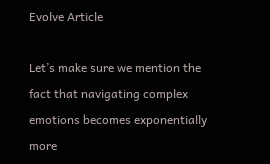Evolve Article

Let’s make sure we mention the fact that navigating complex emotions becomes exponentially more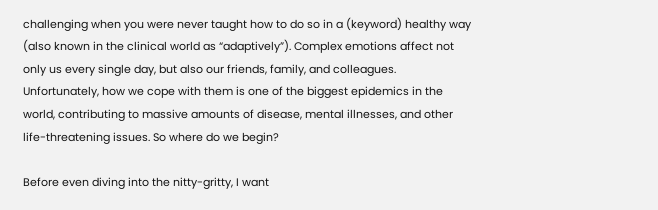challenging when you were never taught how to do so in a (keyword) healthy way (also known in the clinical world as “adaptively”). Complex emotions affect not only us every single day, but also our friends, family, and colleagues. Unfortunately, how we cope with them is one of the biggest epidemics in the world, contributing to massive amounts of disease, mental illnesses, and other life-threatening issues. So where do we begin?

Before even diving into the nitty-gritty, I want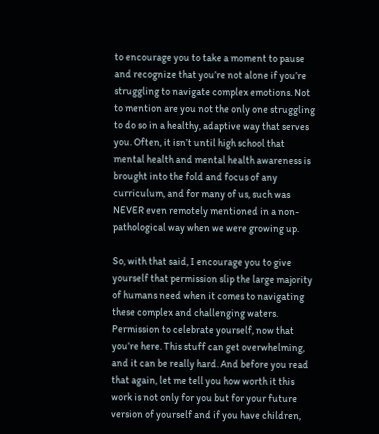to encourage you to take a moment to pause and recognize that you’re not alone if you’re struggling to navigate complex emotions. Not to mention are you not the only one struggling to do so in a healthy, adaptive way that serves you. Often, it isn’t until high school that mental health and mental health awareness is brought into the fold and focus of any curriculum, and for many of us, such was NEVER even remotely mentioned in a non-pathological way when we were growing up.

So, with that said, I encourage you to give yourself that permission slip the large majority of humans need when it comes to navigating these complex and challenging waters. Permission to celebrate yourself, now that you’re here. This stuff can get overwhelming, and it can be really hard. And before you read that again, let me tell you how worth it this work is not only for you but for your future version of yourself and if you have children,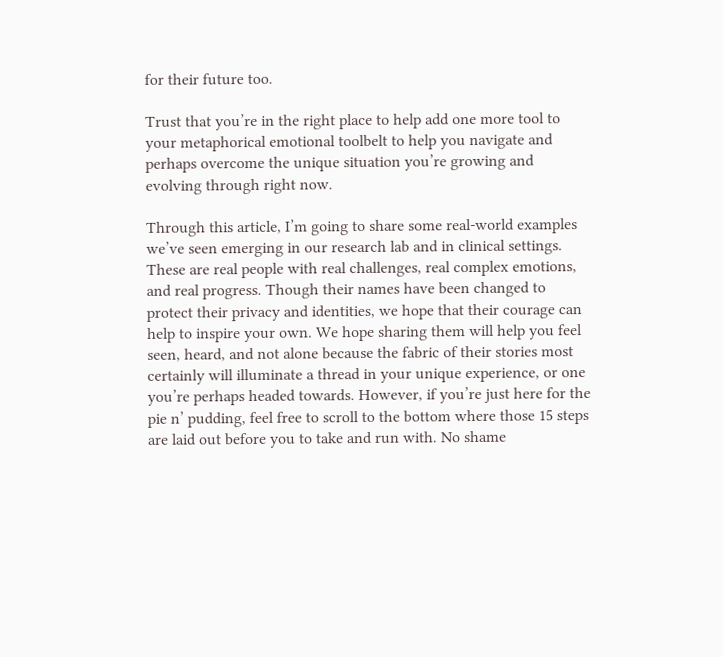for their future too.

Trust that you’re in the right place to help add one more tool to your metaphorical emotional toolbelt to help you navigate and perhaps overcome the unique situation you’re growing and evolving through right now.

Through this article, I’m going to share some real-world examples we’ve seen emerging in our research lab and in clinical settings. These are real people with real challenges, real complex emotions, and real progress. Though their names have been changed to protect their privacy and identities, we hope that their courage can help to inspire your own. We hope sharing them will help you feel seen, heard, and not alone because the fabric of their stories most certainly will illuminate a thread in your unique experience, or one you’re perhaps headed towards. However, if you’re just here for the pie n’ pudding, feel free to scroll to the bottom where those 15 steps are laid out before you to take and run with. No shame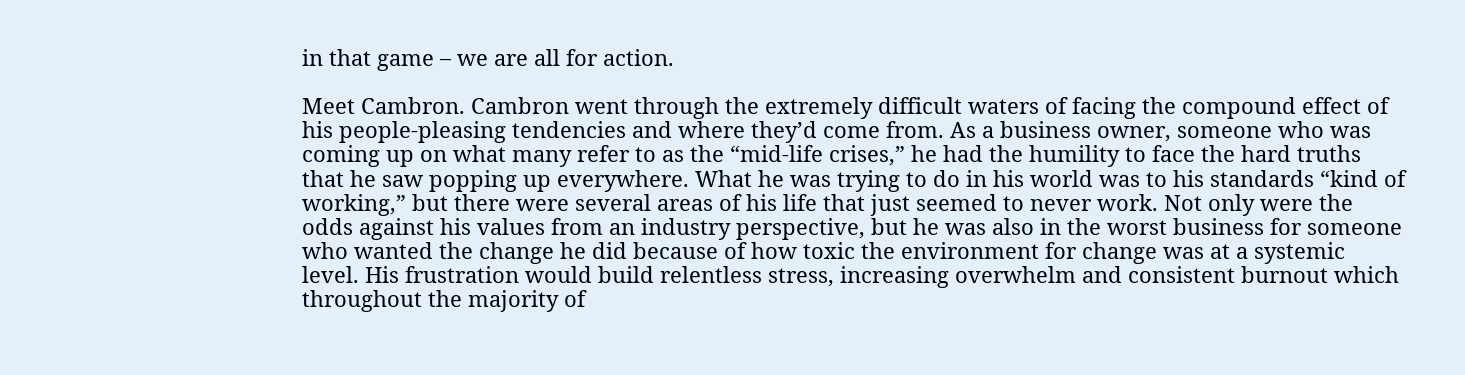in that game – we are all for action.

Meet Cambron. Cambron went through the extremely difficult waters of facing the compound effect of his people-pleasing tendencies and where they’d come from. As a business owner, someone who was coming up on what many refer to as the “mid-life crises,” he had the humility to face the hard truths that he saw popping up everywhere. What he was trying to do in his world was to his standards “kind of working,” but there were several areas of his life that just seemed to never work. Not only were the odds against his values from an industry perspective, but he was also in the worst business for someone who wanted the change he did because of how toxic the environment for change was at a systemic level. His frustration would build relentless stress, increasing overwhelm and consistent burnout which throughout the majority of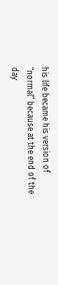his life became his version of “normal” because at the end of the day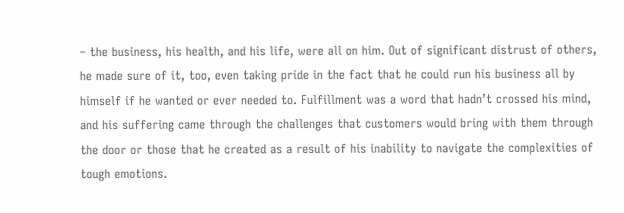– the business, his health, and his life, were all on him. Out of significant distrust of others, he made sure of it, too, even taking pride in the fact that he could run his business all by himself if he wanted or ever needed to. Fulfillment was a word that hadn’t crossed his mind, and his suffering came through the challenges that customers would bring with them through the door or those that he created as a result of his inability to navigate the complexities of tough emotions.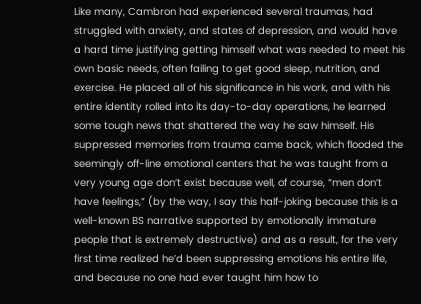Like many, Cambron had experienced several traumas, had struggled with anxiety, and states of depression, and would have a hard time justifying getting himself what was needed to meet his own basic needs, often failing to get good sleep, nutrition, and exercise. He placed all of his significance in his work, and with his entire identity rolled into its day-to-day operations, he learned some tough news that shattered the way he saw himself. His suppressed memories from trauma came back, which flooded the seemingly off-line emotional centers that he was taught from a very young age don’t exist because well, of course, “men don’t have feelings,” (by the way, I say this half-joking because this is a well-known BS narrative supported by emotionally immature people that is extremely destructive) and as a result, for the very first time realized he’d been suppressing emotions his entire life, and because no one had ever taught him how to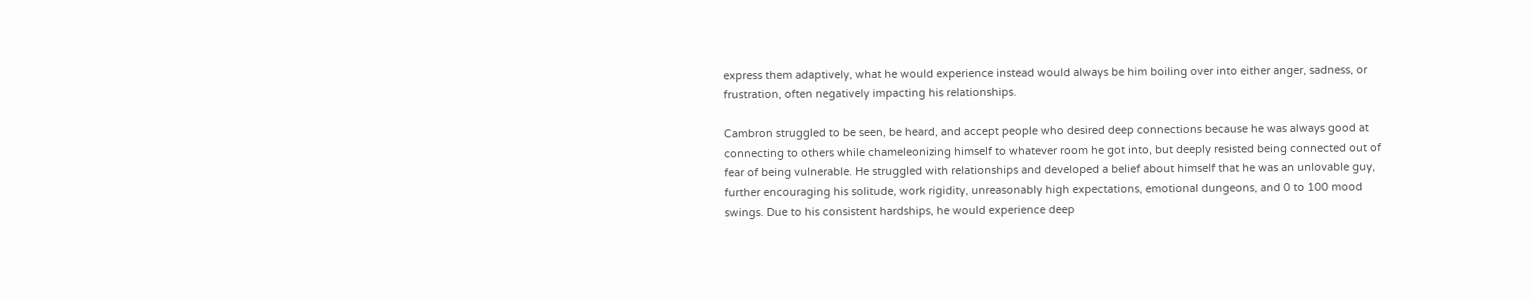express them adaptively, what he would experience instead would always be him boiling over into either anger, sadness, or frustration, often negatively impacting his relationships.

Cambron struggled to be seen, be heard, and accept people who desired deep connections because he was always good at connecting to others while chameleonizing himself to whatever room he got into, but deeply resisted being connected out of fear of being vulnerable. He struggled with relationships and developed a belief about himself that he was an unlovable guy, further encouraging his solitude, work rigidity, unreasonably high expectations, emotional dungeons, and 0 to 100 mood swings. Due to his consistent hardships, he would experience deep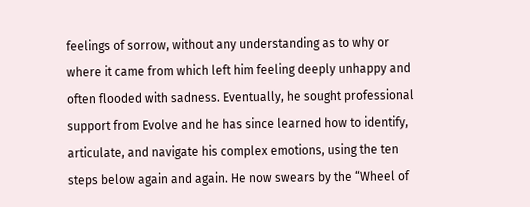feelings of sorrow, without any understanding as to why or where it came from which left him feeling deeply unhappy and often flooded with sadness. Eventually, he sought professional support from Evolve and he has since learned how to identify, articulate, and navigate his complex emotions, using the ten steps below again and again. He now swears by the “Wheel of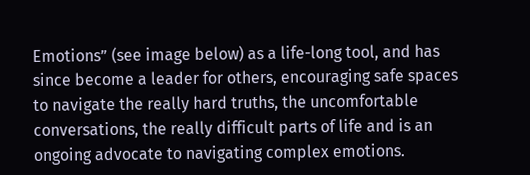Emotions” (see image below) as a life-long tool, and has since become a leader for others, encouraging safe spaces to navigate the really hard truths, the uncomfortable conversations, the really difficult parts of life and is an ongoing advocate to navigating complex emotions.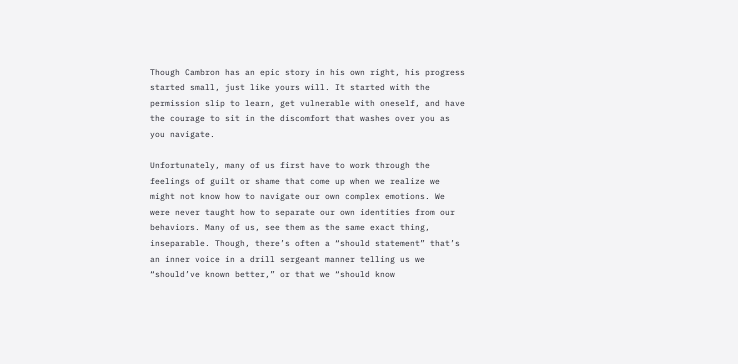Though Cambron has an epic story in his own right, his progress started small, just like yours will. It started with the permission slip to learn, get vulnerable with oneself, and have the courage to sit in the discomfort that washes over you as you navigate.

Unfortunately, many of us first have to work through the feelings of guilt or shame that come up when we realize we might not know how to navigate our own complex emotions. We were never taught how to separate our own identities from our behaviors. Many of us, see them as the same exact thing, inseparable. Though, there’s often a “should statement” that’s an inner voice in a drill sergeant manner telling us we “should’ve known better,” or that we “should know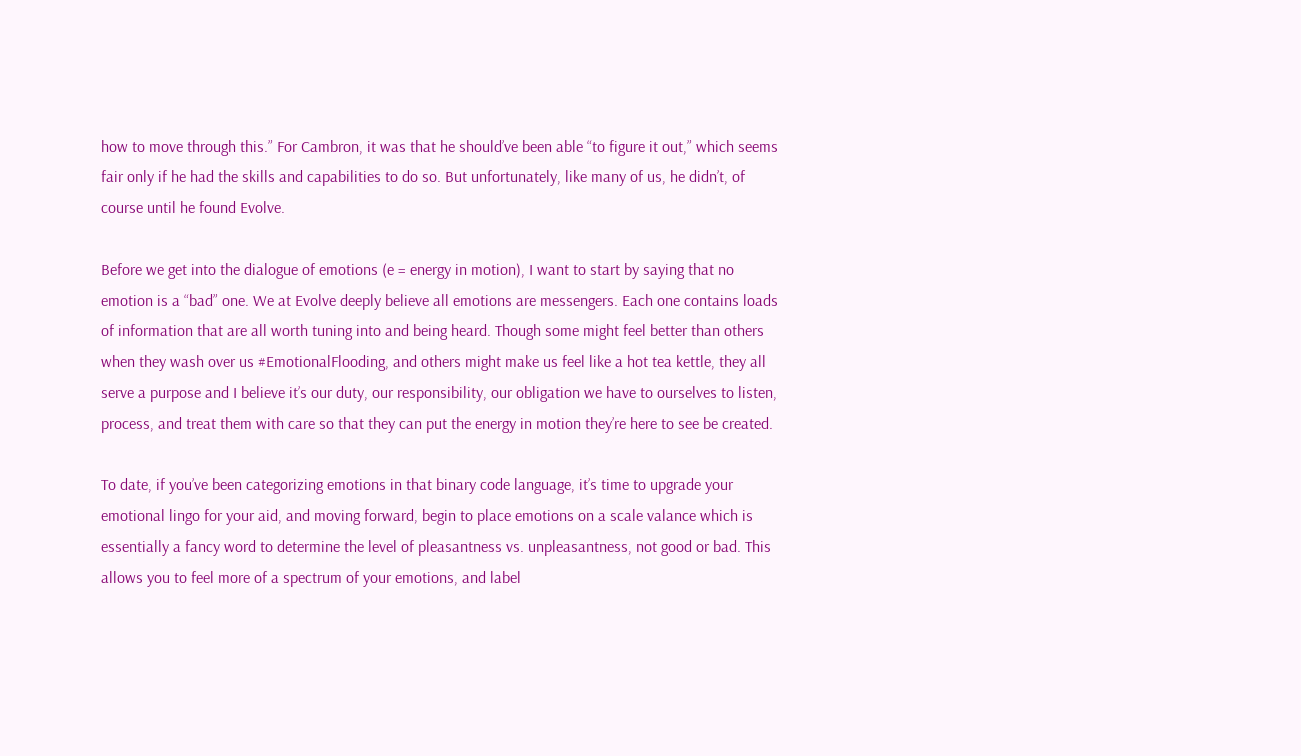how to move through this.” For Cambron, it was that he should’ve been able “to figure it out,” which seems fair only if he had the skills and capabilities to do so. But unfortunately, like many of us, he didn’t, of course until he found Evolve.

Before we get into the dialogue of emotions (e = energy in motion), I want to start by saying that no emotion is a “bad” one. We at Evolve deeply believe all emotions are messengers. Each one contains loads of information that are all worth tuning into and being heard. Though some might feel better than others when they wash over us #EmotionalFlooding, and others might make us feel like a hot tea kettle, they all serve a purpose and I believe it’s our duty, our responsibility, our obligation we have to ourselves to listen, process, and treat them with care so that they can put the energy in motion they’re here to see be created.

To date, if you’ve been categorizing emotions in that binary code language, it’s time to upgrade your emotional lingo for your aid, and moving forward, begin to place emotions on a scale valance which is essentially a fancy word to determine the level of pleasantness vs. unpleasantness, not good or bad. This allows you to feel more of a spectrum of your emotions, and label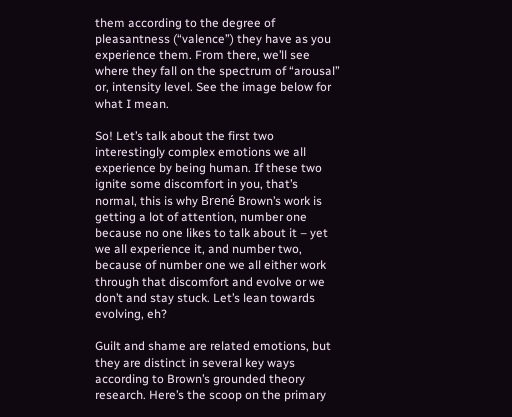them according to the degree of pleasantness (“valence”) they have as you experience them. From there, we’ll see where they fall on the spectrum of “arousal” or, intensity level. See the image below for what I mean.

So! Let’s talk about the first two interestingly complex emotions we all experience by being human. If these two ignite some discomfort in you, that’s normal, this is why Brené Brown’s work is getting a lot of attention, number one because no one likes to talk about it – yet we all experience it, and number two, because of number one we all either work through that discomfort and evolve or we don’t and stay stuck. Let’s lean towards evolving, eh?

Guilt and shame are related emotions, but they are distinct in several key ways according to Brown’s grounded theory research. Here’s the scoop on the primary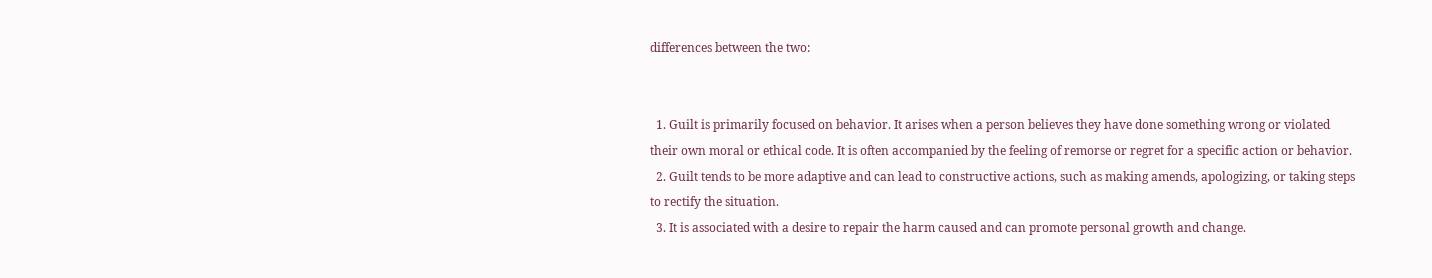differences between the two:


  1. Guilt is primarily focused on behavior. It arises when a person believes they have done something wrong or violated their own moral or ethical code. It is often accompanied by the feeling of remorse or regret for a specific action or behavior.
  2. Guilt tends to be more adaptive and can lead to constructive actions, such as making amends, apologizing, or taking steps to rectify the situation.
  3. It is associated with a desire to repair the harm caused and can promote personal growth and change.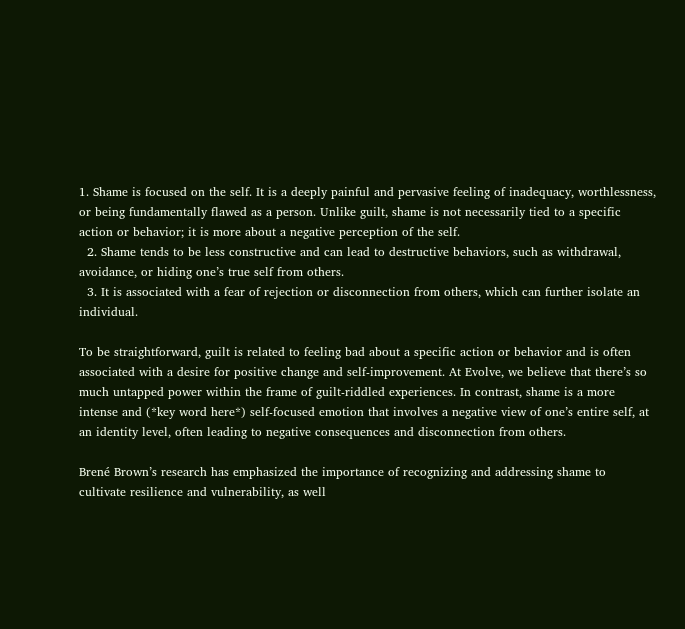1. Shame is focused on the self. It is a deeply painful and pervasive feeling of inadequacy, worthlessness, or being fundamentally flawed as a person. Unlike guilt, shame is not necessarily tied to a specific action or behavior; it is more about a negative perception of the self.
  2. Shame tends to be less constructive and can lead to destructive behaviors, such as withdrawal, avoidance, or hiding one’s true self from others.
  3. It is associated with a fear of rejection or disconnection from others, which can further isolate an individual.

To be straightforward, guilt is related to feeling bad about a specific action or behavior and is often associated with a desire for positive change and self-improvement. At Evolve, we believe that there’s so much untapped power within the frame of guilt-riddled experiences. In contrast, shame is a more intense and (*key word here*) self-focused emotion that involves a negative view of one’s entire self, at an identity level, often leading to negative consequences and disconnection from others.

Brené Brown’s research has emphasized the importance of recognizing and addressing shame to cultivate resilience and vulnerability, as well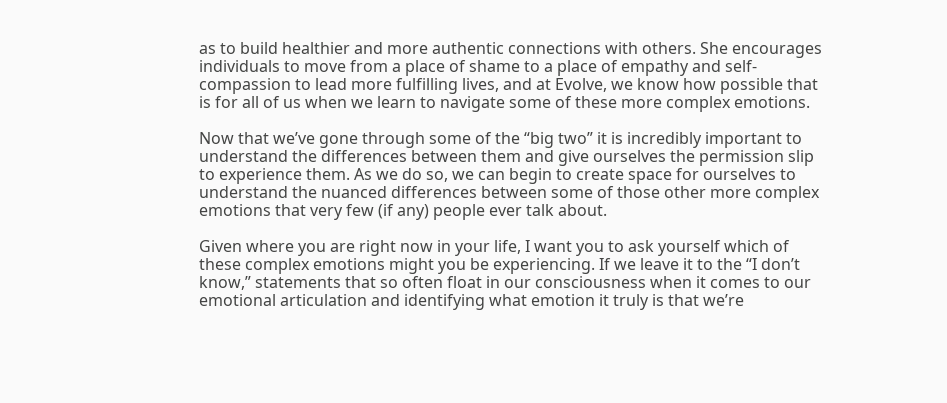as to build healthier and more authentic connections with others. She encourages individuals to move from a place of shame to a place of empathy and self-compassion to lead more fulfilling lives, and at Evolve, we know how possible that is for all of us when we learn to navigate some of these more complex emotions.

Now that we’ve gone through some of the “big two” it is incredibly important to understand the differences between them and give ourselves the permission slip to experience them. As we do so, we can begin to create space for ourselves to understand the nuanced differences between some of those other more complex emotions that very few (if any) people ever talk about.

Given where you are right now in your life, I want you to ask yourself which of these complex emotions might you be experiencing. If we leave it to the “I don’t know,” statements that so often float in our consciousness when it comes to our emotional articulation and identifying what emotion it truly is that we’re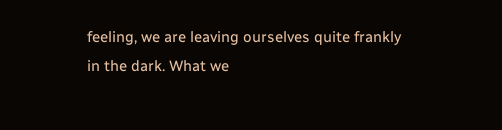feeling, we are leaving ourselves quite frankly in the dark. What we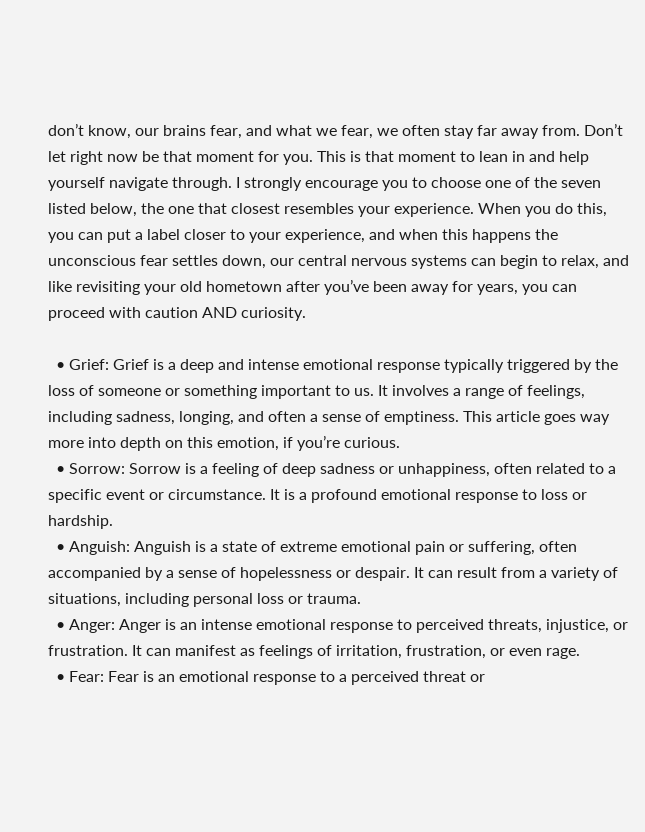don’t know, our brains fear, and what we fear, we often stay far away from. Don’t let right now be that moment for you. This is that moment to lean in and help yourself navigate through. I strongly encourage you to choose one of the seven listed below, the one that closest resembles your experience. When you do this, you can put a label closer to your experience, and when this happens the unconscious fear settles down, our central nervous systems can begin to relax, and like revisiting your old hometown after you’ve been away for years, you can proceed with caution AND curiosity.

  • Grief: Grief is a deep and intense emotional response typically triggered by the loss of someone or something important to us. It involves a range of feelings, including sadness, longing, and often a sense of emptiness. This article goes way more into depth on this emotion, if you’re curious.
  • Sorrow: Sorrow is a feeling of deep sadness or unhappiness, often related to a specific event or circumstance. It is a profound emotional response to loss or hardship.
  • Anguish: Anguish is a state of extreme emotional pain or suffering, often accompanied by a sense of hopelessness or despair. It can result from a variety of situations, including personal loss or trauma.
  • Anger: Anger is an intense emotional response to perceived threats, injustice, or frustration. It can manifest as feelings of irritation, frustration, or even rage.
  • Fear: Fear is an emotional response to a perceived threat or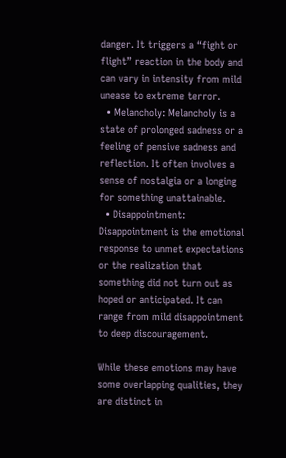danger. It triggers a “fight or flight” reaction in the body and can vary in intensity from mild unease to extreme terror.
  • Melancholy: Melancholy is a state of prolonged sadness or a feeling of pensive sadness and reflection. It often involves a sense of nostalgia or a longing for something unattainable.
  • Disappointment: Disappointment is the emotional response to unmet expectations or the realization that something did not turn out as hoped or anticipated. It can range from mild disappointment to deep discouragement.

While these emotions may have some overlapping qualities, they are distinct in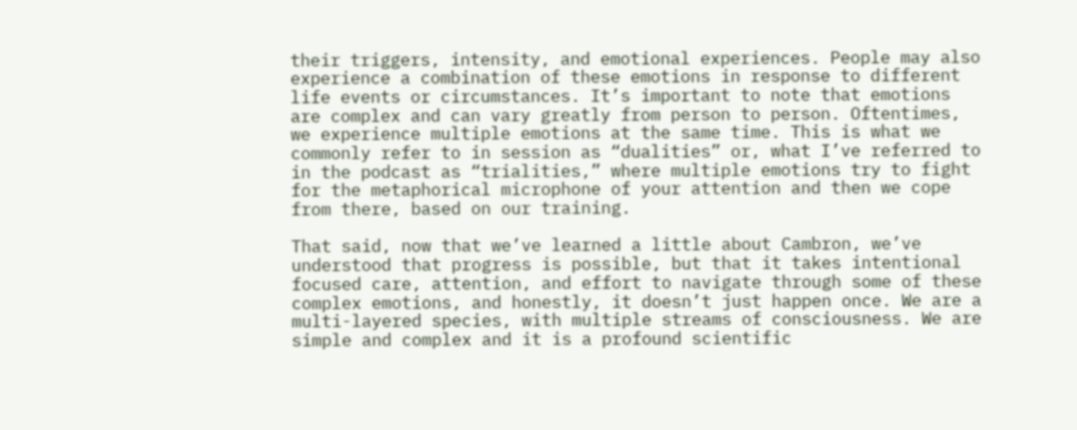their triggers, intensity, and emotional experiences. People may also experience a combination of these emotions in response to different life events or circumstances. It’s important to note that emotions are complex and can vary greatly from person to person. Oftentimes, we experience multiple emotions at the same time. This is what we commonly refer to in session as “dualities” or, what I’ve referred to in the podcast as “trialities,” where multiple emotions try to fight for the metaphorical microphone of your attention and then we cope from there, based on our training.

That said, now that we’ve learned a little about Cambron, we’ve understood that progress is possible, but that it takes intentional focused care, attention, and effort to navigate through some of these complex emotions, and honestly, it doesn’t just happen once. We are a multi-layered species, with multiple streams of consciousness. We are simple and complex and it is a profound scientific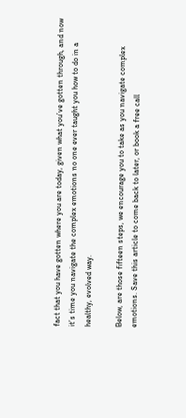fact that you have gotten where you are today, given what you’ve gotten through, and now it’s time you navigate the complex emotions no one ever taught you how to do in a healthy, evolved way.

Below, are those fifteen steps, we encourage you to take as you navigate complex emotions. Save this article to come back to later, or book a free call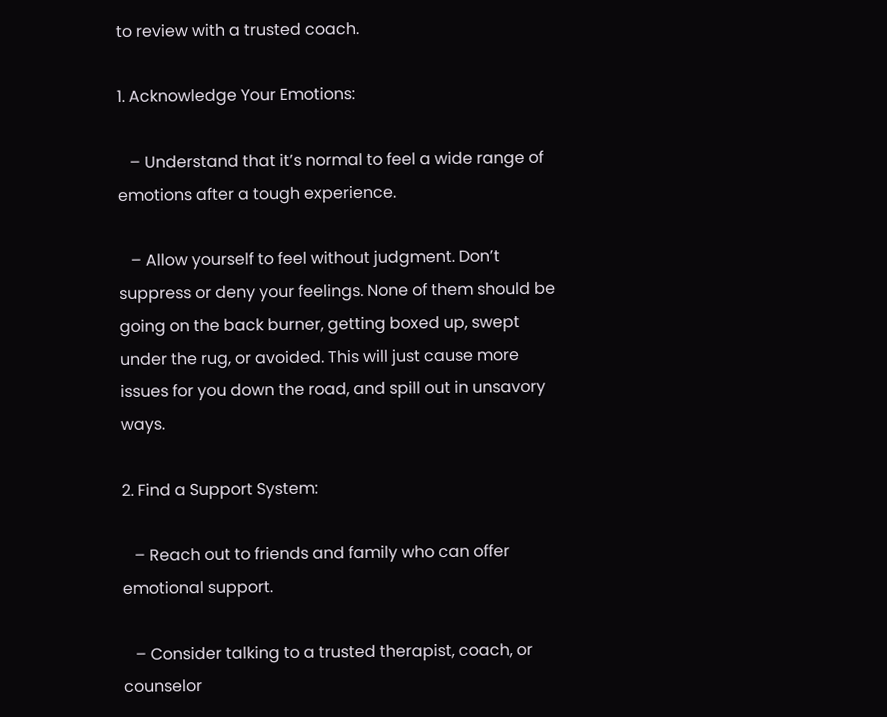to review with a trusted coach.

1. Acknowledge Your Emotions:

   – Understand that it’s normal to feel a wide range of emotions after a tough experience.

   – Allow yourself to feel without judgment. Don’t suppress or deny your feelings. None of them should be going on the back burner, getting boxed up, swept under the rug, or avoided. This will just cause more issues for you down the road, and spill out in unsavory ways.

2. Find a Support System:

   – Reach out to friends and family who can offer emotional support.

   – Consider talking to a trusted therapist, coach, or counselor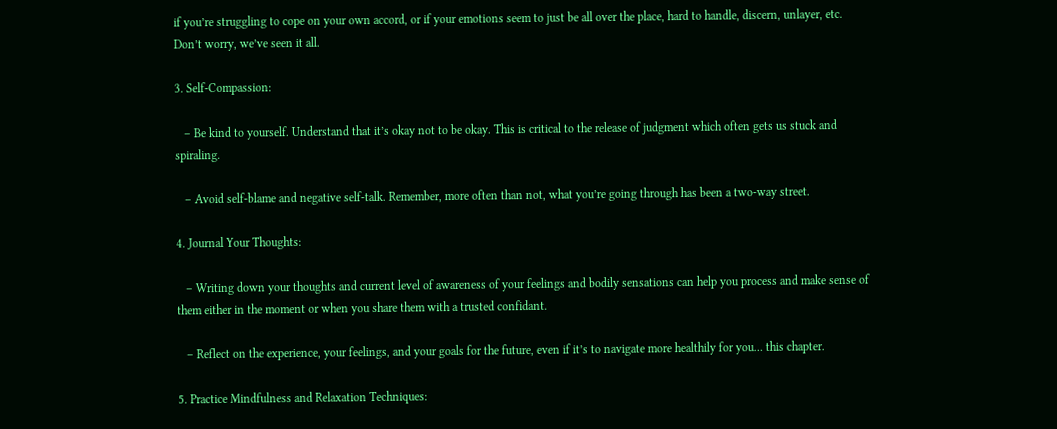if you’re struggling to cope on your own accord, or if your emotions seem to just be all over the place, hard to handle, discern, unlayer, etc. Don’t worry, we’ve seen it all.

3. Self-Compassion:

   – Be kind to yourself. Understand that it’s okay not to be okay. This is critical to the release of judgment which often gets us stuck and spiraling.

   – Avoid self-blame and negative self-talk. Remember, more often than not, what you’re going through has been a two-way street.

4. Journal Your Thoughts:

   – Writing down your thoughts and current level of awareness of your feelings and bodily sensations can help you process and make sense of them either in the moment or when you share them with a trusted confidant.

   – Reflect on the experience, your feelings, and your goals for the future, even if it’s to navigate more healthily for you… this chapter.

5. Practice Mindfulness and Relaxation Techniques: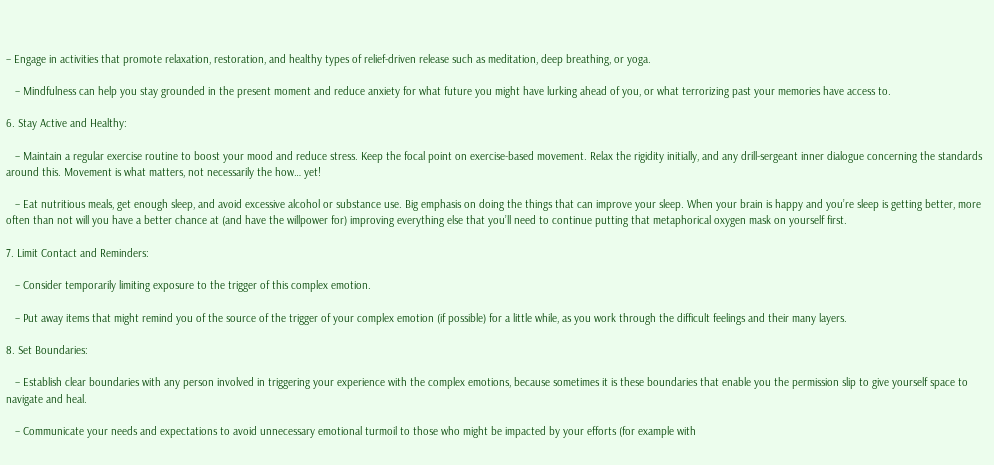– Engage in activities that promote relaxation, restoration, and healthy types of relief-driven release such as meditation, deep breathing, or yoga.

   – Mindfulness can help you stay grounded in the present moment and reduce anxiety for what future you might have lurking ahead of you, or what terrorizing past your memories have access to.

6. Stay Active and Healthy:

   – Maintain a regular exercise routine to boost your mood and reduce stress. Keep the focal point on exercise-based movement. Relax the rigidity initially, and any drill-sergeant inner dialogue concerning the standards around this. Movement is what matters, not necessarily the how… yet!

   – Eat nutritious meals, get enough sleep, and avoid excessive alcohol or substance use. Big emphasis on doing the things that can improve your sleep. When your brain is happy and you’re sleep is getting better, more often than not will you have a better chance at (and have the willpower for) improving everything else that you’ll need to continue putting that metaphorical oxygen mask on yourself first.

7. Limit Contact and Reminders:

   – Consider temporarily limiting exposure to the trigger of this complex emotion.

   – Put away items that might remind you of the source of the trigger of your complex emotion (if possible) for a little while, as you work through the difficult feelings and their many layers.

8. Set Boundaries:

   – Establish clear boundaries with any person involved in triggering your experience with the complex emotions, because sometimes it is these boundaries that enable you the permission slip to give yourself space to navigate and heal.

   – Communicate your needs and expectations to avoid unnecessary emotional turmoil to those who might be impacted by your efforts (for example with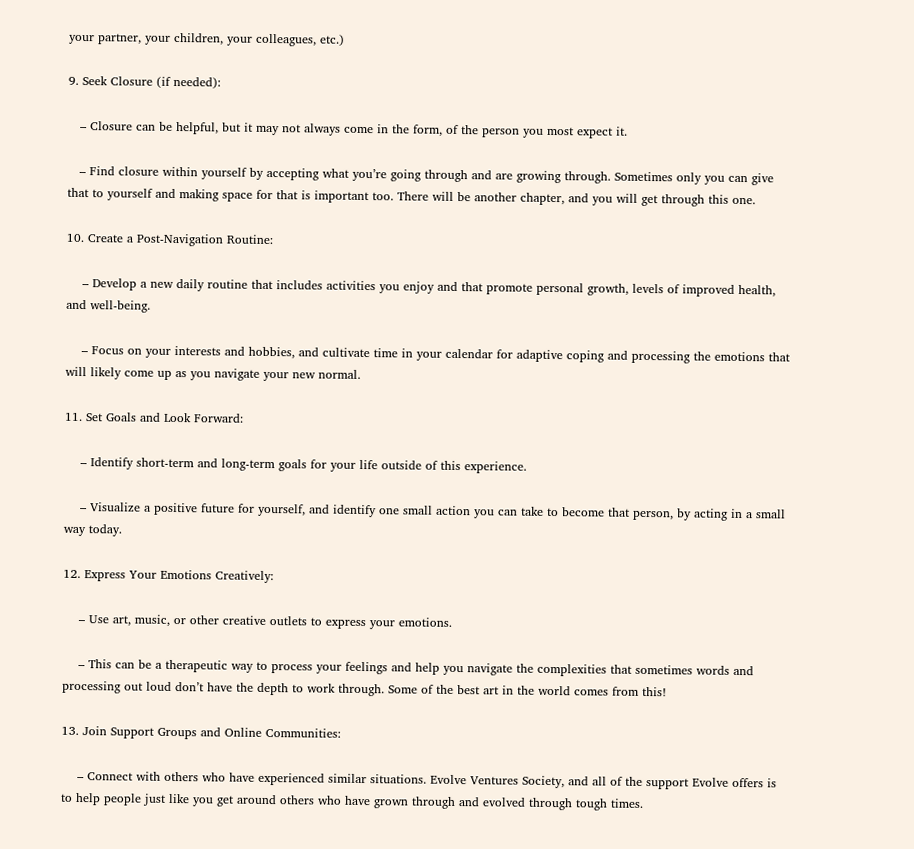your partner, your children, your colleagues, etc.)

9. Seek Closure (if needed):

   – Closure can be helpful, but it may not always come in the form, of the person you most expect it.

   – Find closure within yourself by accepting what you’re going through and are growing through. Sometimes only you can give that to yourself and making space for that is important too. There will be another chapter, and you will get through this one.

10. Create a Post-Navigation Routine:

    – Develop a new daily routine that includes activities you enjoy and that promote personal growth, levels of improved health, and well-being.

    – Focus on your interests and hobbies, and cultivate time in your calendar for adaptive coping and processing the emotions that will likely come up as you navigate your new normal.

11. Set Goals and Look Forward:

    – Identify short-term and long-term goals for your life outside of this experience.

    – Visualize a positive future for yourself, and identify one small action you can take to become that person, by acting in a small way today.

12. Express Your Emotions Creatively:

    – Use art, music, or other creative outlets to express your emotions.

    – This can be a therapeutic way to process your feelings and help you navigate the complexities that sometimes words and processing out loud don’t have the depth to work through. Some of the best art in the world comes from this!

13. Join Support Groups and Online Communities:

    – Connect with others who have experienced similar situations. Evolve Ventures Society, and all of the support Evolve offers is to help people just like you get around others who have grown through and evolved through tough times.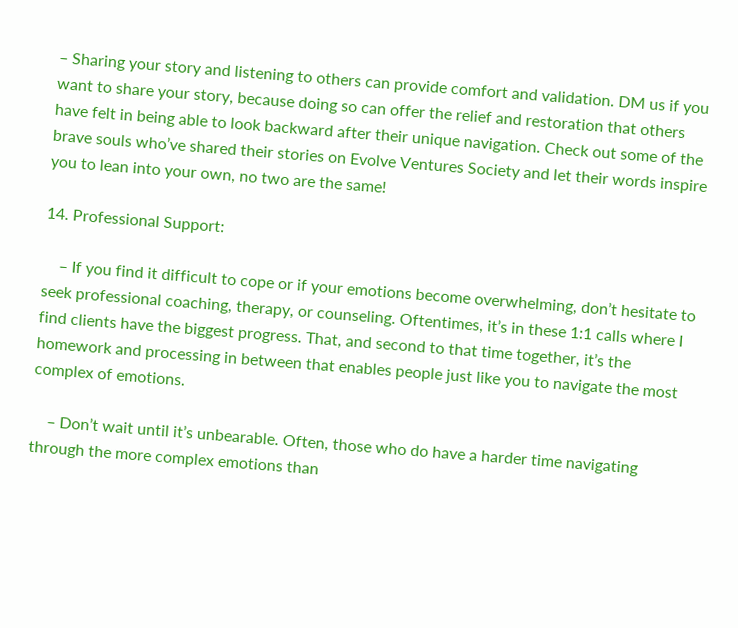– Sharing your story and listening to others can provide comfort and validation. DM us if you want to share your story, because doing so can offer the relief and restoration that others have felt in being able to look backward after their unique navigation. Check out some of the brave souls who’ve shared their stories on Evolve Ventures Society and let their words inspire you to lean into your own, no two are the same!

14. Professional Support:

    – If you find it difficult to cope or if your emotions become overwhelming, don’t hesitate to seek professional coaching, therapy, or counseling. Oftentimes, it’s in these 1:1 calls where I find clients have the biggest progress. That, and second to that time together, it’s the homework and processing in between that enables people just like you to navigate the most complex of emotions.

    – Don’t wait until it’s unbearable. Often, those who do have a harder time navigating through the more complex emotions than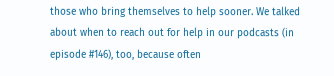those who bring themselves to help sooner. We talked about when to reach out for help in our podcasts (in episode #146), too, because often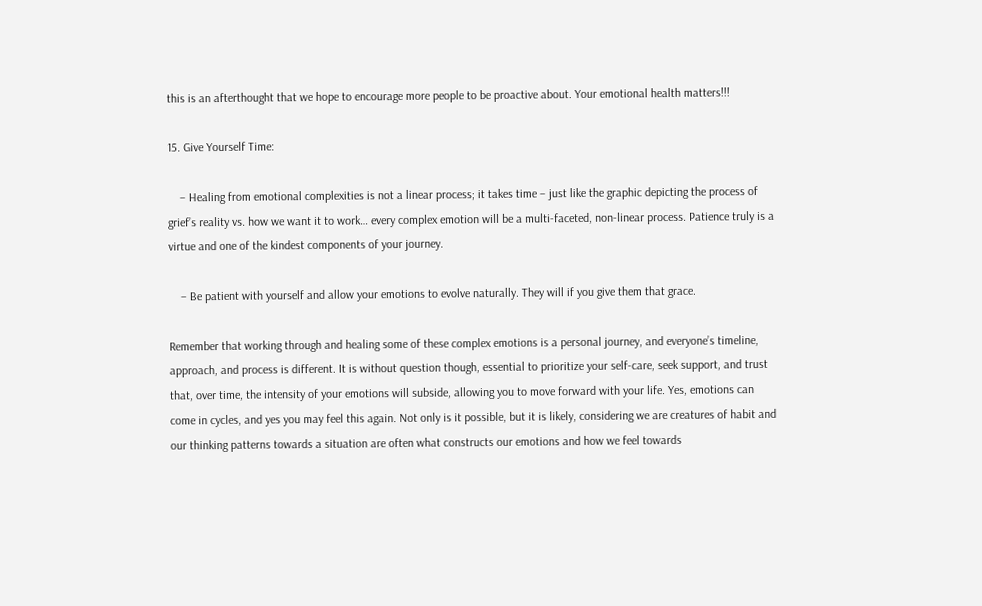this is an afterthought that we hope to encourage more people to be proactive about. Your emotional health matters!!!

15. Give Yourself Time:

    – Healing from emotional complexities is not a linear process; it takes time – just like the graphic depicting the process of grief’s reality vs. how we want it to work… every complex emotion will be a multi-faceted, non-linear process. Patience truly is a virtue and one of the kindest components of your journey.

    – Be patient with yourself and allow your emotions to evolve naturally. They will if you give them that grace.

Remember that working through and healing some of these complex emotions is a personal journey, and everyone’s timeline, approach, and process is different. It is without question though, essential to prioritize your self-care, seek support, and trust that, over time, the intensity of your emotions will subside, allowing you to move forward with your life. Yes, emotions can come in cycles, and yes you may feel this again. Not only is it possible, but it is likely, considering we are creatures of habit and our thinking patterns towards a situation are often what constructs our emotions and how we feel towards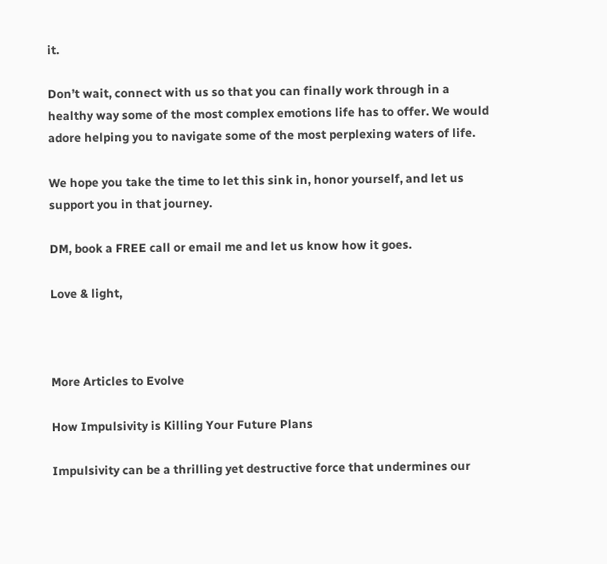it.

Don’t wait, connect with us so that you can finally work through in a healthy way some of the most complex emotions life has to offer. We would adore helping you to navigate some of the most perplexing waters of life.

We hope you take the time to let this sink in, honor yourself, and let us support you in that journey.

DM, book a FREE call or email me and let us know how it goes.

Love & light,



More Articles to Evolve

How Impulsivity is Killing Your Future Plans

Impulsivity can be a thrilling yet destructive force that undermines our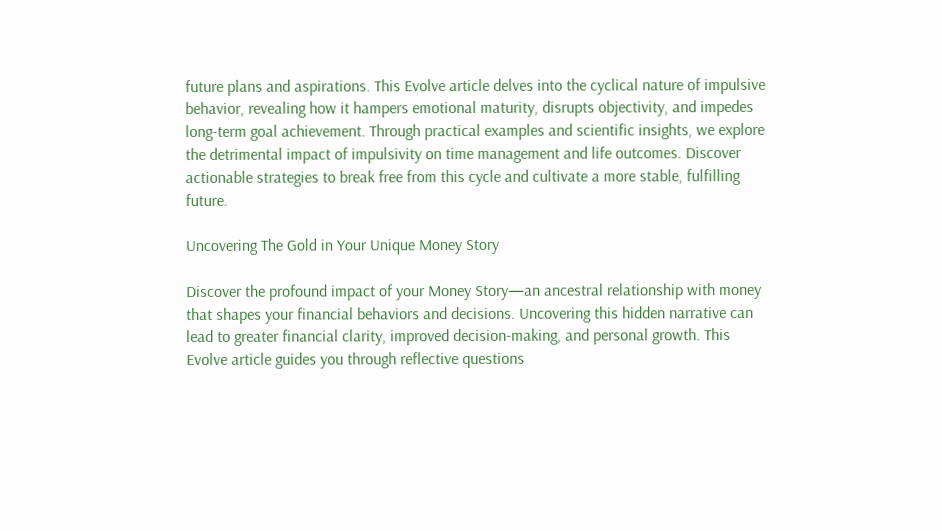future plans and aspirations. This Evolve article delves into the cyclical nature of impulsive behavior, revealing how it hampers emotional maturity, disrupts objectivity, and impedes long-term goal achievement. Through practical examples and scientific insights, we explore the detrimental impact of impulsivity on time management and life outcomes. Discover actionable strategies to break free from this cycle and cultivate a more stable, fulfilling future.

Uncovering The Gold in Your Unique Money Story

Discover the profound impact of your Money Story—an ancestral relationship with money that shapes your financial behaviors and decisions. Uncovering this hidden narrative can lead to greater financial clarity, improved decision-making, and personal growth. This Evolve article guides you through reflective questions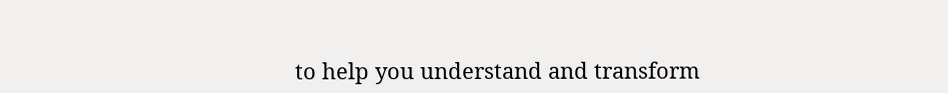to help you understand and transform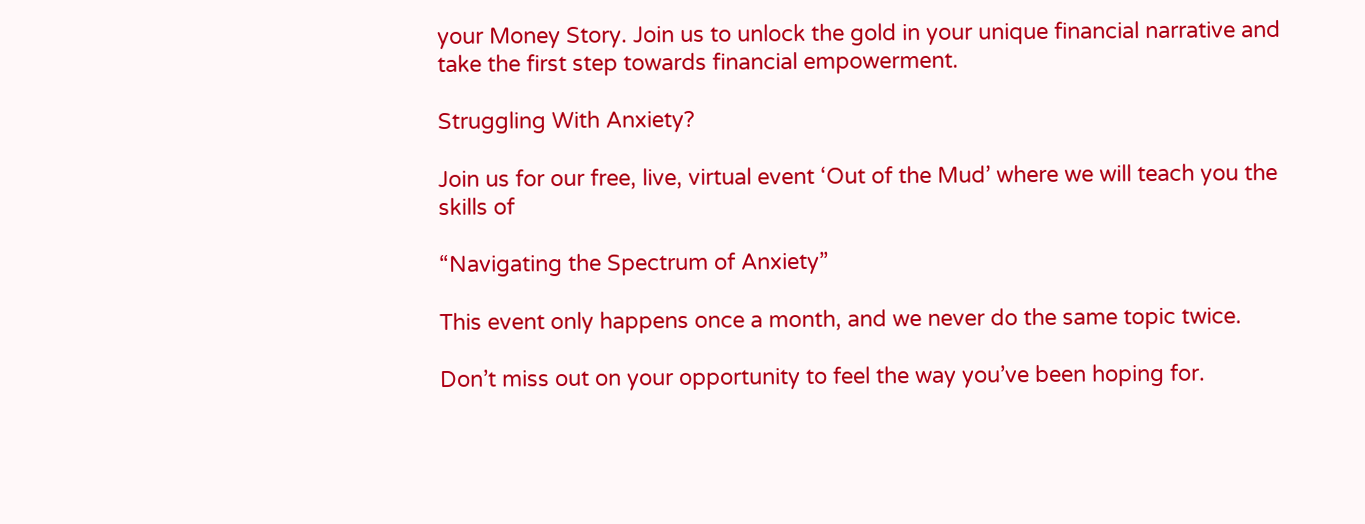your Money Story. Join us to unlock the gold in your unique financial narrative and take the first step towards financial empowerment.

Struggling With Anxiety?

Join us for our free, live, virtual event ‘Out of the Mud’ where we will teach you the skills of

“Navigating the Spectrum of Anxiety”

This event only happens once a month, and we never do the same topic twice.

Don’t miss out on your opportunity to feel the way you’ve been hoping for.